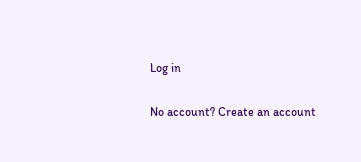Log in

No account? Create an account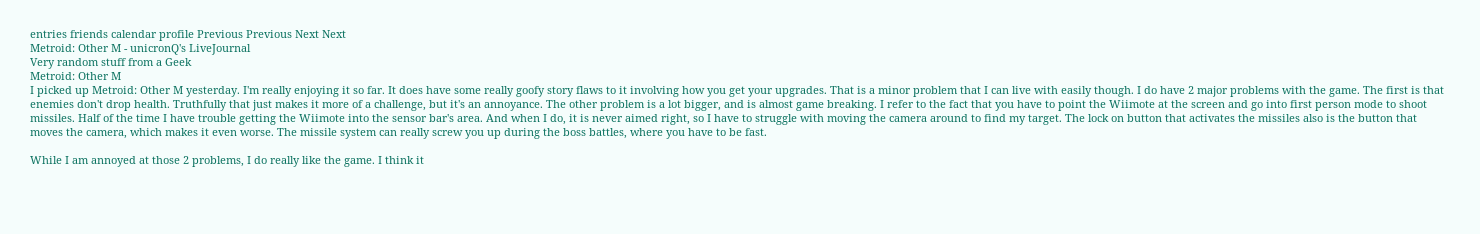entries friends calendar profile Previous Previous Next Next
Metroid: Other M - unicronQ's LiveJournal
Very random stuff from a Geek
Metroid: Other M
I picked up Metroid: Other M yesterday. I'm really enjoying it so far. It does have some really goofy story flaws to it involving how you get your upgrades. That is a minor problem that I can live with easily though. I do have 2 major problems with the game. The first is that enemies don't drop health. Truthfully that just makes it more of a challenge, but it's an annoyance. The other problem is a lot bigger, and is almost game breaking. I refer to the fact that you have to point the Wiimote at the screen and go into first person mode to shoot missiles. Half of the time I have trouble getting the Wiimote into the sensor bar's area. And when I do, it is never aimed right, so I have to struggle with moving the camera around to find my target. The lock on button that activates the missiles also is the button that moves the camera, which makes it even worse. The missile system can really screw you up during the boss battles, where you have to be fast.

While I am annoyed at those 2 problems, I do really like the game. I think it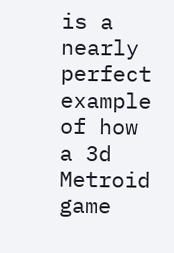is a nearly perfect example of how a 3d Metroid game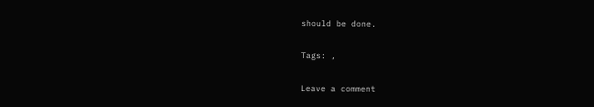should be done.

Tags: ,

Leave a comment